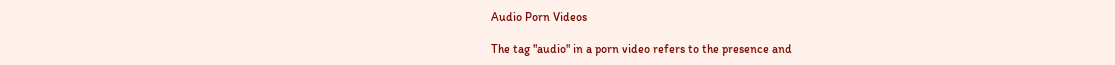Audio Porn Videos

The tag "audio" in a porn video refers to the presence and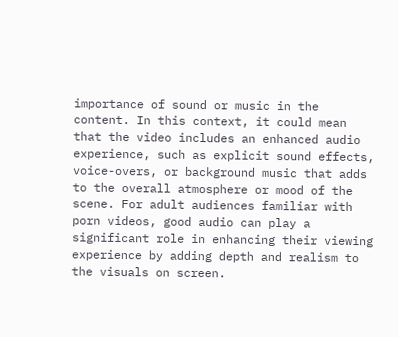importance of sound or music in the content. In this context, it could mean that the video includes an enhanced audio experience, such as explicit sound effects, voice-overs, or background music that adds to the overall atmosphere or mood of the scene. For adult audiences familiar with porn videos, good audio can play a significant role in enhancing their viewing experience by adding depth and realism to the visuals on screen.